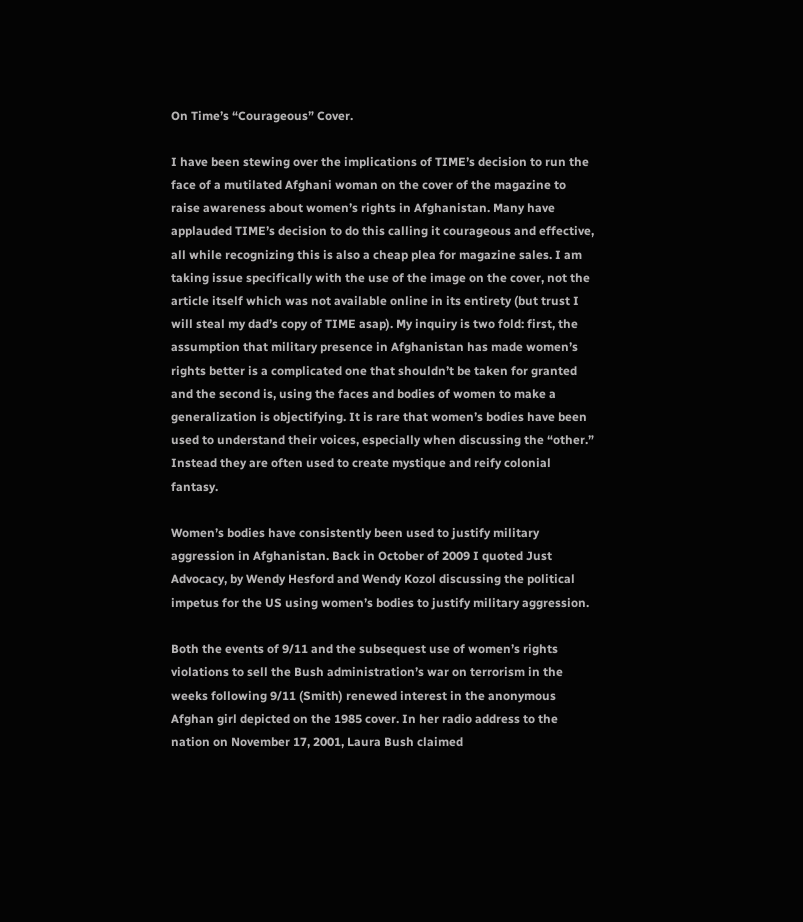On Time’s “Courageous” Cover.

I have been stewing over the implications of TIME’s decision to run the face of a mutilated Afghani woman on the cover of the magazine to raise awareness about women’s rights in Afghanistan. Many have applauded TIME’s decision to do this calling it courageous and effective, all while recognizing this is also a cheap plea for magazine sales. I am taking issue specifically with the use of the image on the cover, not the article itself which was not available online in its entirety (but trust I will steal my dad’s copy of TIME asap). My inquiry is two fold: first, the assumption that military presence in Afghanistan has made women’s rights better is a complicated one that shouldn’t be taken for granted and the second is, using the faces and bodies of women to make a generalization is objectifying. It is rare that women’s bodies have been used to understand their voices, especially when discussing the “other.” Instead they are often used to create mystique and reify colonial fantasy.

Women’s bodies have consistently been used to justify military aggression in Afghanistan. Back in October of 2009 I quoted Just Advocacy, by Wendy Hesford and Wendy Kozol discussing the political impetus for the US using women’s bodies to justify military aggression.

Both the events of 9/11 and the subsequest use of women’s rights violations to sell the Bush administration’s war on terrorism in the weeks following 9/11 (Smith) renewed interest in the anonymous Afghan girl depicted on the 1985 cover. In her radio address to the nation on November 17, 2001, Laura Bush claimed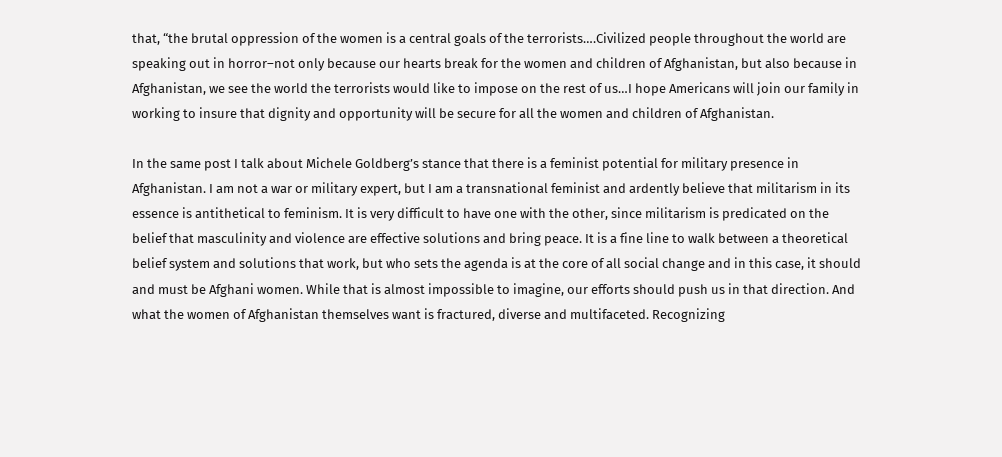that, “the brutal oppression of the women is a central goals of the terrorists….Civilized people throughout the world are speaking out in horror–not only because our hearts break for the women and children of Afghanistan, but also because in Afghanistan, we see the world the terrorists would like to impose on the rest of us…I hope Americans will join our family in working to insure that dignity and opportunity will be secure for all the women and children of Afghanistan.

In the same post I talk about Michele Goldberg’s stance that there is a feminist potential for military presence in Afghanistan. I am not a war or military expert, but I am a transnational feminist and ardently believe that militarism in its essence is antithetical to feminism. It is very difficult to have one with the other, since militarism is predicated on the belief that masculinity and violence are effective solutions and bring peace. It is a fine line to walk between a theoretical belief system and solutions that work, but who sets the agenda is at the core of all social change and in this case, it should and must be Afghani women. While that is almost impossible to imagine, our efforts should push us in that direction. And what the women of Afghanistan themselves want is fractured, diverse and multifaceted. Recognizing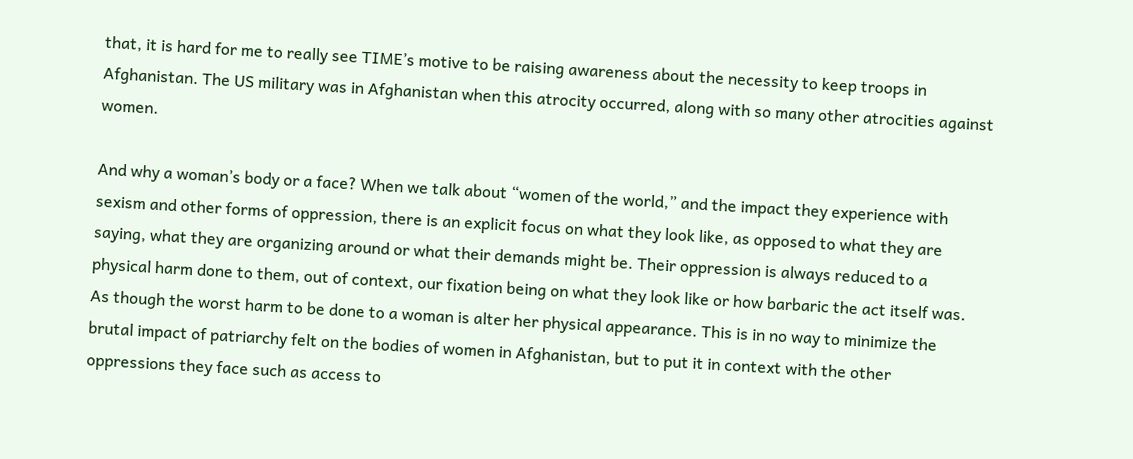that, it is hard for me to really see TIME’s motive to be raising awareness about the necessity to keep troops in Afghanistan. The US military was in Afghanistan when this atrocity occurred, along with so many other atrocities against women.

And why a woman’s body or a face? When we talk about “women of the world,” and the impact they experience with sexism and other forms of oppression, there is an explicit focus on what they look like, as opposed to what they are saying, what they are organizing around or what their demands might be. Their oppression is always reduced to a physical harm done to them, out of context, our fixation being on what they look like or how barbaric the act itself was. As though the worst harm to be done to a woman is alter her physical appearance. This is in no way to minimize the brutal impact of patriarchy felt on the bodies of women in Afghanistan, but to put it in context with the other oppressions they face such as access to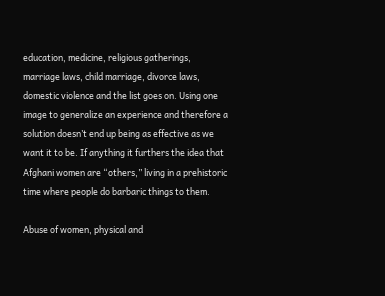education, medicine, religious gatherings, marriage laws, child marriage, divorce laws, domestic violence and the list goes on. Using one image to generalize an experience and therefore a solution doesn’t end up being as effective as we want it to be. If anything it furthers the idea that Afghani women are “others,” living in a prehistoric time where people do barbaric things to them.

Abuse of women, physical and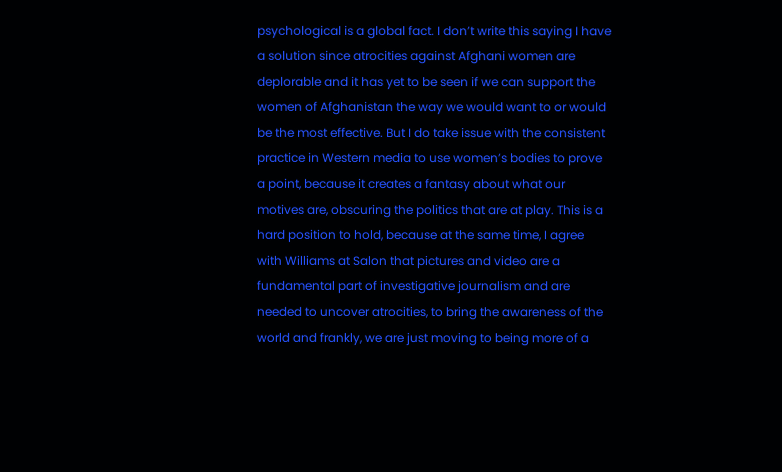psychological is a global fact. I don’t write this saying I have a solution since atrocities against Afghani women are deplorable and it has yet to be seen if we can support the women of Afghanistan the way we would want to or would be the most effective. But I do take issue with the consistent practice in Western media to use women’s bodies to prove a point, because it creates a fantasy about what our motives are, obscuring the politics that are at play. This is a hard position to hold, because at the same time, I agree with Williams at Salon that pictures and video are a fundamental part of investigative journalism and are needed to uncover atrocities, to bring the awareness of the world and frankly, we are just moving to being more of a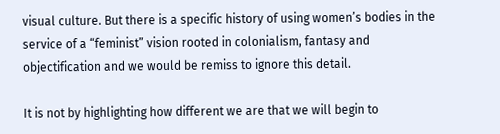visual culture. But there is a specific history of using women’s bodies in the service of a “feminist” vision rooted in colonialism, fantasy and objectification and we would be remiss to ignore this detail.

It is not by highlighting how different we are that we will begin to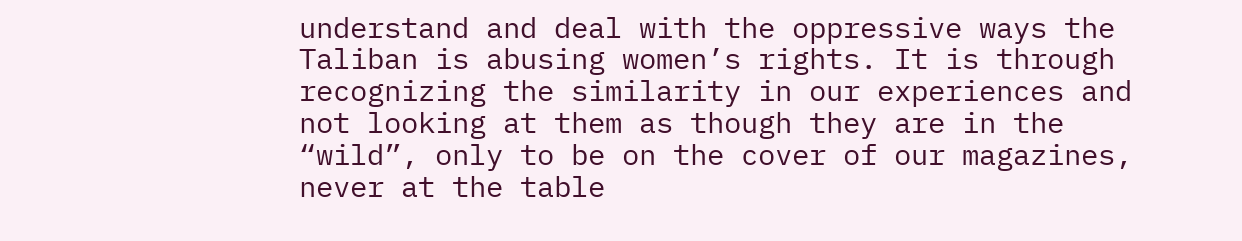understand and deal with the oppressive ways the Taliban is abusing women’s rights. It is through recognizing the similarity in our experiences and not looking at them as though they are in the “wild”, only to be on the cover of our magazines, never at the table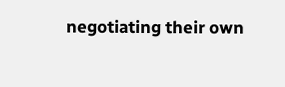negotiating their own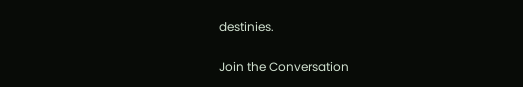destinies.

Join the Conversation